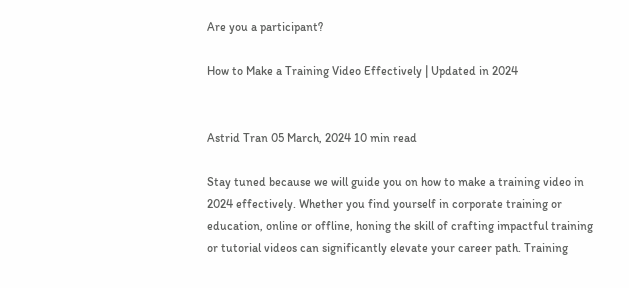Are you a participant?

How to Make a Training Video Effectively | Updated in 2024


Astrid Tran 05 March, 2024 10 min read

Stay tuned because we will guide you on how to make a training video in 2024 effectively. Whether you find yourself in corporate training or education, online or offline, honing the skill of crafting impactful training or tutorial videos can significantly elevate your career path. Training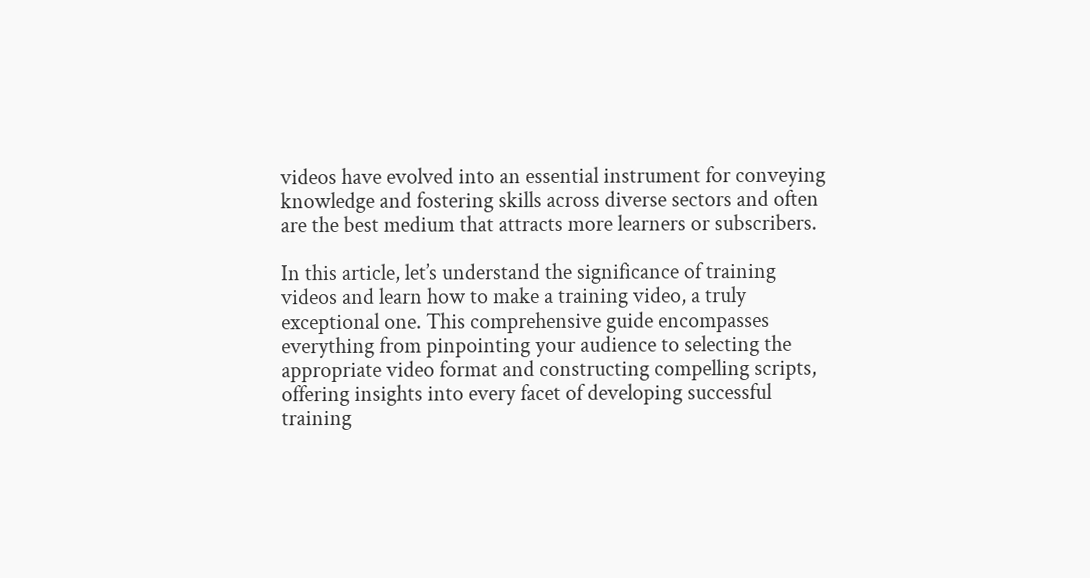videos have evolved into an essential instrument for conveying knowledge and fostering skills across diverse sectors and often are the best medium that attracts more learners or subscribers.

In this article, let’s understand the significance of training videos and learn how to make a training video, a truly exceptional one. This comprehensive guide encompasses everything from pinpointing your audience to selecting the appropriate video format and constructing compelling scripts, offering insights into every facet of developing successful training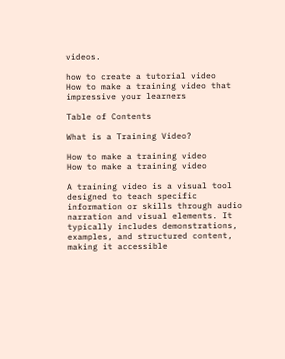videos.

how to create a tutorial video
How to make a training video that impressive your learners

Table of Contents

What is a Training Video?

How to make a training video
How to make a training video

A training video is a visual tool designed to teach specific information or skills through audio narration and visual elements. It typically includes demonstrations, examples, and structured content, making it accessible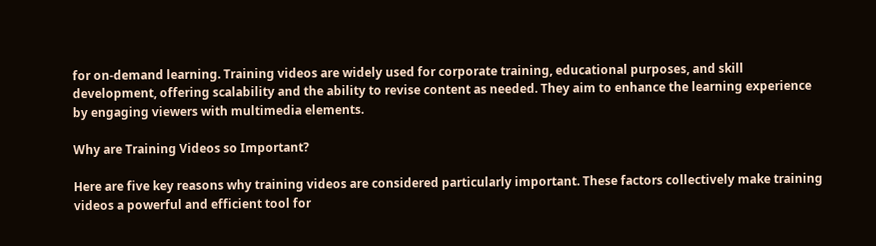for on-demand learning. Training videos are widely used for corporate training, educational purposes, and skill development, offering scalability and the ability to revise content as needed. They aim to enhance the learning experience by engaging viewers with multimedia elements.

Why are Training Videos so Important?

Here are five key reasons why training videos are considered particularly important. These factors collectively make training videos a powerful and efficient tool for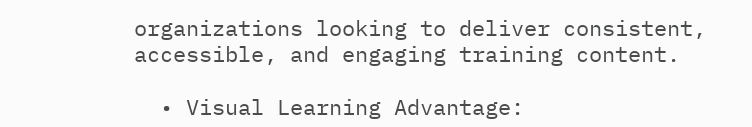organizations looking to deliver consistent, accessible, and engaging training content.

  • Visual Learning Advantage: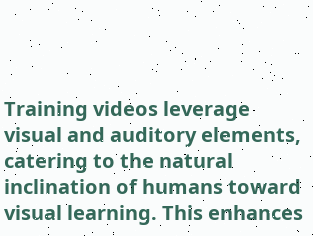Training videos leverage visual and auditory elements, catering to the natural inclination of humans toward visual learning. This enhances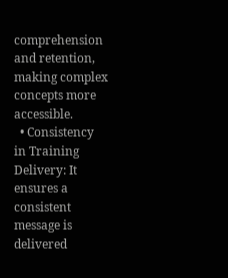comprehension and retention, making complex concepts more accessible.
  • Consistency in Training Delivery: It ensures a consistent message is delivered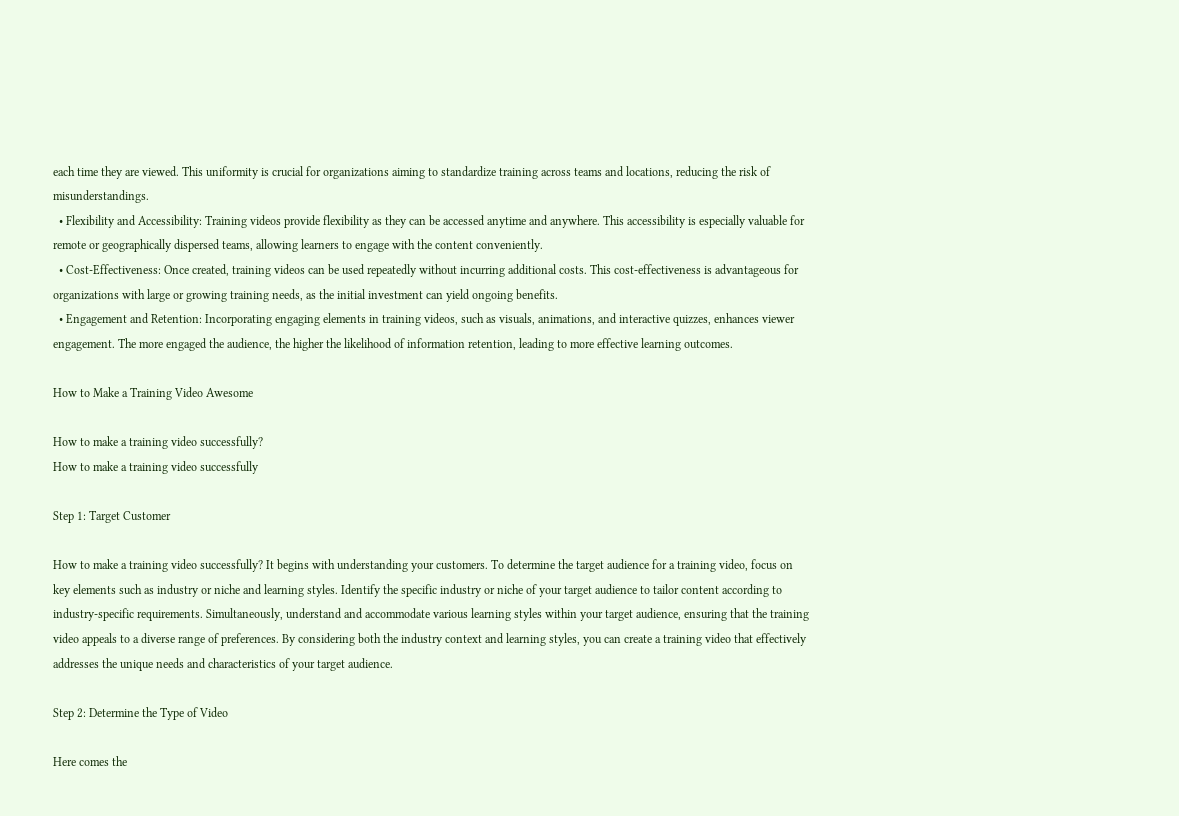each time they are viewed. This uniformity is crucial for organizations aiming to standardize training across teams and locations, reducing the risk of misunderstandings.
  • Flexibility and Accessibility: Training videos provide flexibility as they can be accessed anytime and anywhere. This accessibility is especially valuable for remote or geographically dispersed teams, allowing learners to engage with the content conveniently.
  • Cost-Effectiveness: Once created, training videos can be used repeatedly without incurring additional costs. This cost-effectiveness is advantageous for organizations with large or growing training needs, as the initial investment can yield ongoing benefits.
  • Engagement and Retention: Incorporating engaging elements in training videos, such as visuals, animations, and interactive quizzes, enhances viewer engagement. The more engaged the audience, the higher the likelihood of information retention, leading to more effective learning outcomes.

How to Make a Training Video Awesome

How to make a training video successfully?
How to make a training video successfully

Step 1: Target Customer

How to make a training video successfully? It begins with understanding your customers. To determine the target audience for a training video, focus on key elements such as industry or niche and learning styles. Identify the specific industry or niche of your target audience to tailor content according to industry-specific requirements. Simultaneously, understand and accommodate various learning styles within your target audience, ensuring that the training video appeals to a diverse range of preferences. By considering both the industry context and learning styles, you can create a training video that effectively addresses the unique needs and characteristics of your target audience.

Step 2: Determine the Type of Video

Here comes the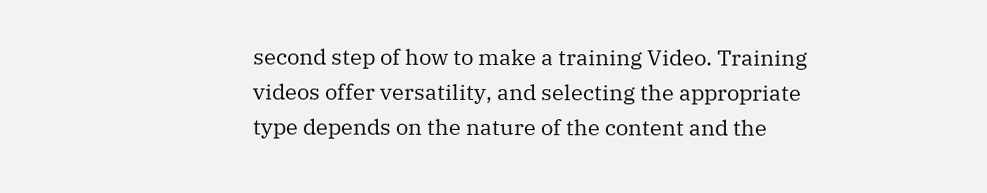second step of how to make a training Video. Training videos offer versatility, and selecting the appropriate type depends on the nature of the content and the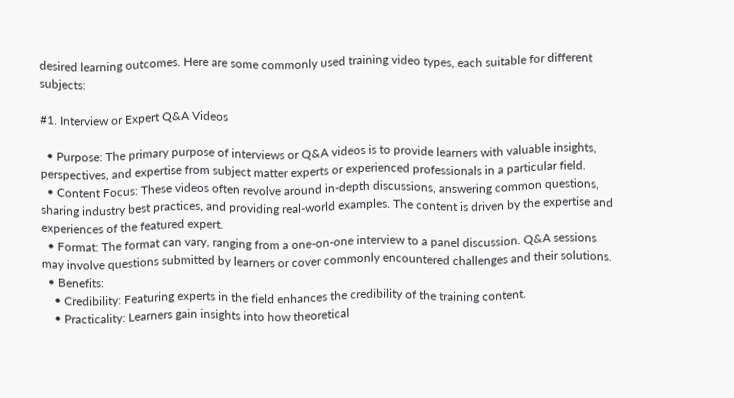desired learning outcomes. Here are some commonly used training video types, each suitable for different subjects:

#1. Interview or Expert Q&A Videos

  • Purpose: The primary purpose of interviews or Q&A videos is to provide learners with valuable insights, perspectives, and expertise from subject matter experts or experienced professionals in a particular field.
  • Content Focus: These videos often revolve around in-depth discussions, answering common questions, sharing industry best practices, and providing real-world examples. The content is driven by the expertise and experiences of the featured expert.
  • Format: The format can vary, ranging from a one-on-one interview to a panel discussion. Q&A sessions may involve questions submitted by learners or cover commonly encountered challenges and their solutions.
  • Benefits:
    • Credibility: Featuring experts in the field enhances the credibility of the training content.
    • Practicality: Learners gain insights into how theoretical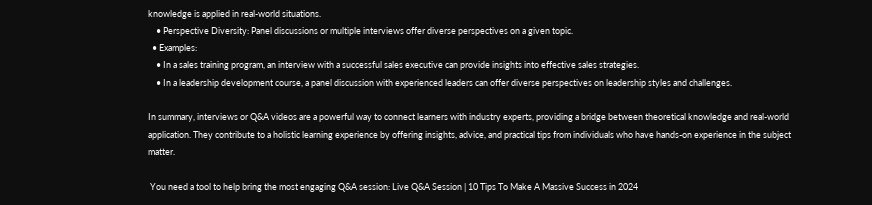knowledge is applied in real-world situations.
    • Perspective Diversity: Panel discussions or multiple interviews offer diverse perspectives on a given topic.
  • Examples:
    • In a sales training program, an interview with a successful sales executive can provide insights into effective sales strategies.
    • In a leadership development course, a panel discussion with experienced leaders can offer diverse perspectives on leadership styles and challenges.

In summary, interviews or Q&A videos are a powerful way to connect learners with industry experts, providing a bridge between theoretical knowledge and real-world application. They contribute to a holistic learning experience by offering insights, advice, and practical tips from individuals who have hands-on experience in the subject matter.

 You need a tool to help bring the most engaging Q&A session: Live Q&A Session | 10 Tips To Make A Massive Success in 2024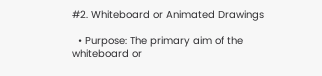#2. Whiteboard or Animated Drawings

  • Purpose: The primary aim of the whiteboard or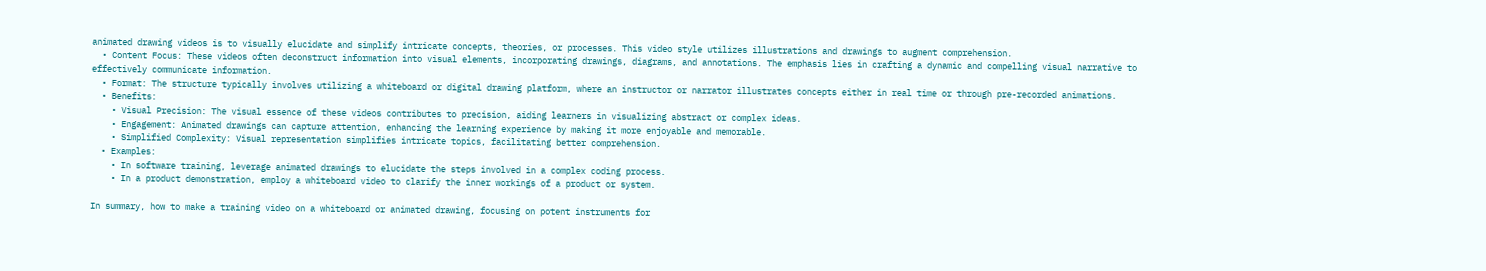animated drawing videos is to visually elucidate and simplify intricate concepts, theories, or processes. This video style utilizes illustrations and drawings to augment comprehension.
  • Content Focus: These videos often deconstruct information into visual elements, incorporating drawings, diagrams, and annotations. The emphasis lies in crafting a dynamic and compelling visual narrative to effectively communicate information.
  • Format: The structure typically involves utilizing a whiteboard or digital drawing platform, where an instructor or narrator illustrates concepts either in real time or through pre-recorded animations.
  • Benefits:
    • Visual Precision: The visual essence of these videos contributes to precision, aiding learners in visualizing abstract or complex ideas.
    • Engagement: Animated drawings can capture attention, enhancing the learning experience by making it more enjoyable and memorable.
    • Simplified Complexity: Visual representation simplifies intricate topics, facilitating better comprehension.
  • Examples:
    • In software training, leverage animated drawings to elucidate the steps involved in a complex coding process.
    • In a product demonstration, employ a whiteboard video to clarify the inner workings of a product or system.

In summary, how to make a training video on a whiteboard or animated drawing, focusing on potent instruments for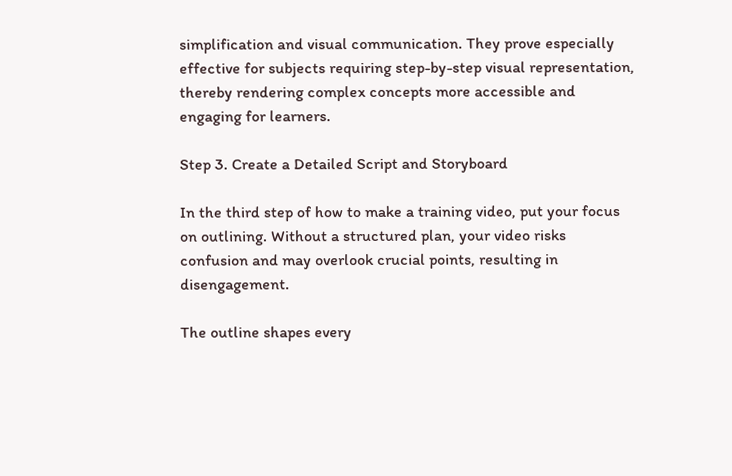simplification and visual communication. They prove especially effective for subjects requiring step-by-step visual representation, thereby rendering complex concepts more accessible and engaging for learners.

Step 3. Create a Detailed Script and Storyboard

In the third step of how to make a training video, put your focus on outlining. Without a structured plan, your video risks confusion and may overlook crucial points, resulting in disengagement.

The outline shapes every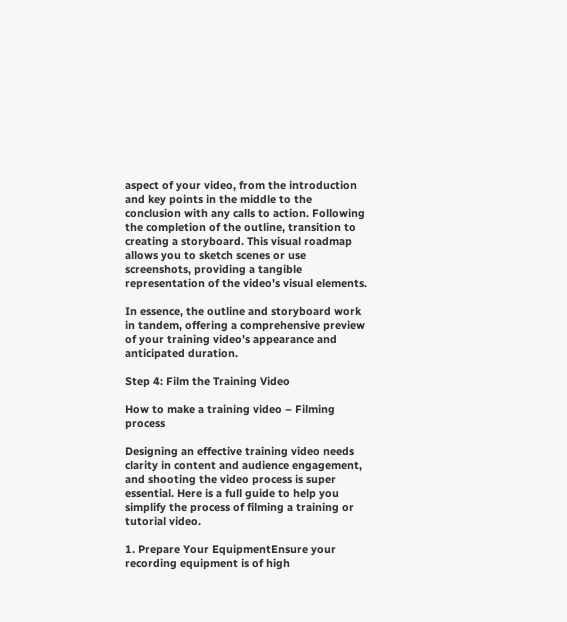aspect of your video, from the introduction and key points in the middle to the conclusion with any calls to action. Following the completion of the outline, transition to creating a storyboard. This visual roadmap allows you to sketch scenes or use screenshots, providing a tangible representation of the video’s visual elements.

In essence, the outline and storyboard work in tandem, offering a comprehensive preview of your training video’s appearance and anticipated duration.

Step 4: Film the Training Video

How to make a training video – Filming process

Designing an effective training video needs clarity in content and audience engagement, and shooting the video process is super essential. Here is a full guide to help you simplify the process of filming a training or tutorial video.

1. Prepare Your EquipmentEnsure your recording equipment is of high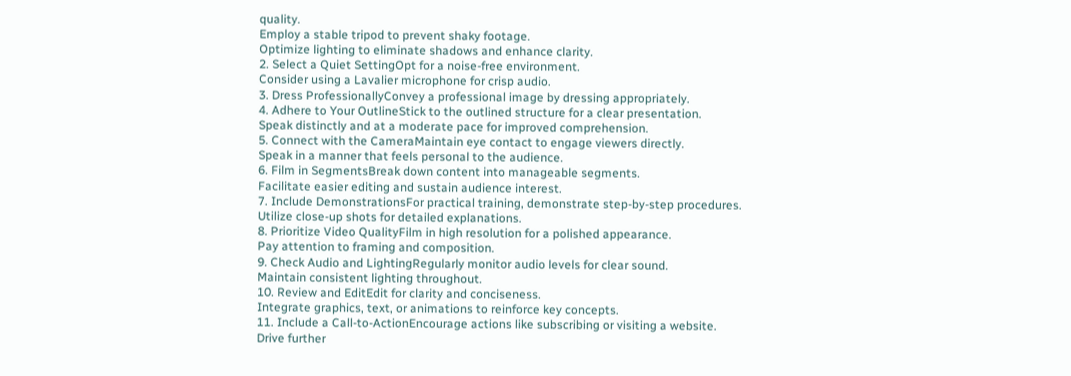quality.
Employ a stable tripod to prevent shaky footage.
Optimize lighting to eliminate shadows and enhance clarity.
2. Select a Quiet SettingOpt for a noise-free environment.
Consider using a Lavalier microphone for crisp audio.
3. Dress ProfessionallyConvey a professional image by dressing appropriately.
4. Adhere to Your OutlineStick to the outlined structure for a clear presentation.
Speak distinctly and at a moderate pace for improved comprehension.
5. Connect with the CameraMaintain eye contact to engage viewers directly.
Speak in a manner that feels personal to the audience.
6. Film in SegmentsBreak down content into manageable segments.
Facilitate easier editing and sustain audience interest.
7. Include DemonstrationsFor practical training, demonstrate step-by-step procedures.
Utilize close-up shots for detailed explanations.
8. Prioritize Video QualityFilm in high resolution for a polished appearance.
Pay attention to framing and composition.
9. Check Audio and LightingRegularly monitor audio levels for clear sound.
Maintain consistent lighting throughout.
10. Review and EditEdit for clarity and conciseness.
Integrate graphics, text, or animations to reinforce key concepts.
11. Include a Call-to-ActionEncourage actions like subscribing or visiting a website.
Drive further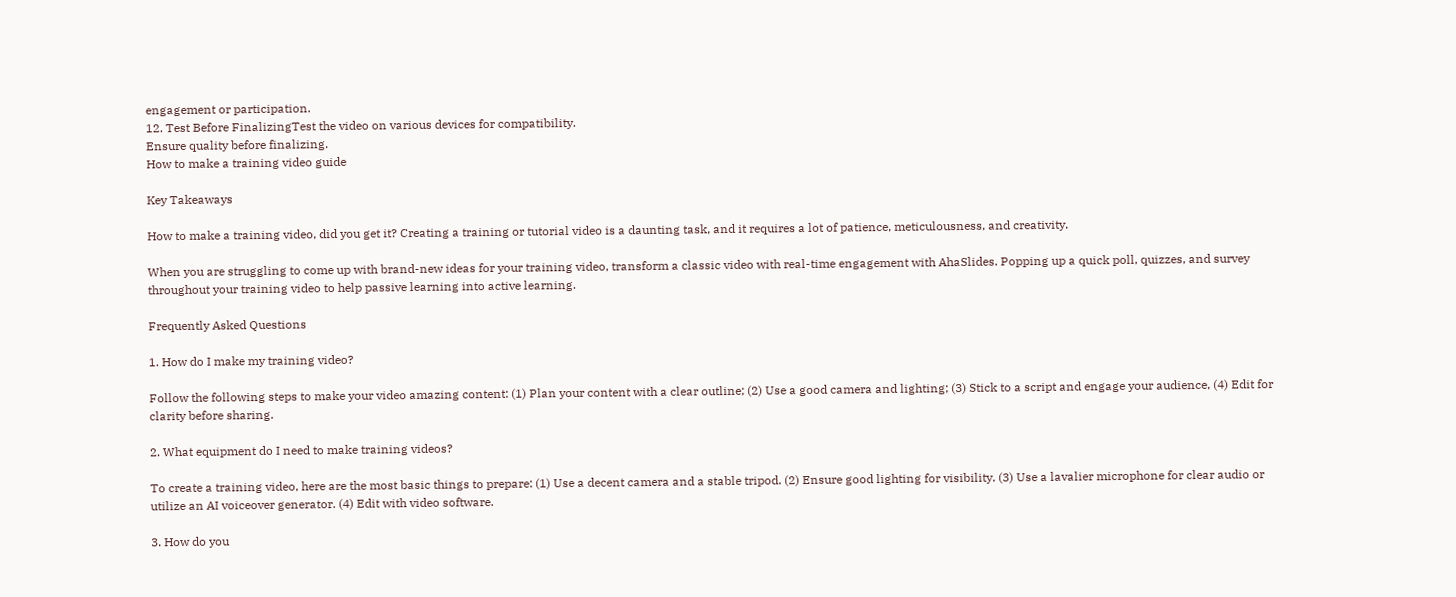engagement or participation.
12. Test Before FinalizingTest the video on various devices for compatibility.
Ensure quality before finalizing.
How to make a training video guide

Key Takeaways

How to make a training video, did you get it? Creating a training or tutorial video is a daunting task, and it requires a lot of patience, meticulousness, and creativity.

When you are struggling to come up with brand-new ideas for your training video, transform a classic video with real-time engagement with AhaSlides. Popping up a quick poll, quizzes, and survey throughout your training video to help passive learning into active learning.

Frequently Asked Questions

1. How do I make my training video?

Follow the following steps to make your video amazing content: (1) Plan your content with a clear outline; (2) Use a good camera and lighting; (3) Stick to a script and engage your audience, (4) Edit for clarity before sharing.

2. What equipment do I need to make training videos?

To create a training video, here are the most basic things to prepare: (1) Use a decent camera and a stable tripod. (2) Ensure good lighting for visibility. (3) Use a lavalier microphone for clear audio or utilize an AI voiceover generator. (4) Edit with video software.

3. How do you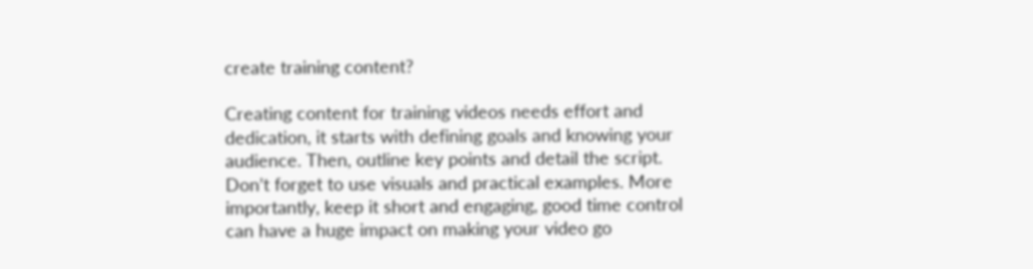create training content?

Creating content for training videos needs effort and dedication, it starts with defining goals and knowing your audience. Then, outline key points and detail the script. Don’t forget to use visuals and practical examples. More importantly, keep it short and engaging, good time control can have a huge impact on making your video go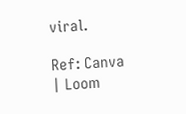viral.

Ref: Canva | Loom